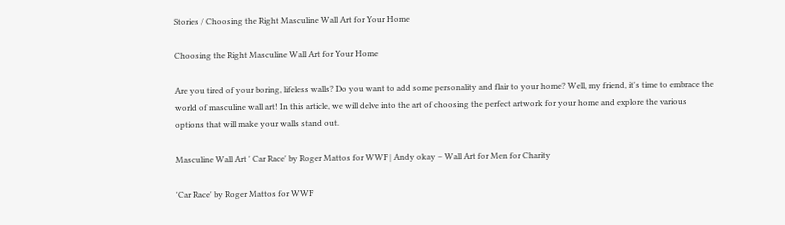Stories / Choosing the Right Masculine Wall Art for Your Home

Choosing the Right Masculine Wall Art for Your Home

Are you tired of your boring, lifeless walls? Do you want to add some personality and flair to your home? Well, my friend, it's time to embrace the world of masculine wall art! In this article, we will delve into the art of choosing the perfect artwork for your home and explore the various options that will make your walls stand out.

Masculine Wall Art ' Car Race' by Roger Mattos for WWF | Andy okay – Wall Art for Men for Charity

'Car Race' by Roger Mattos for WWF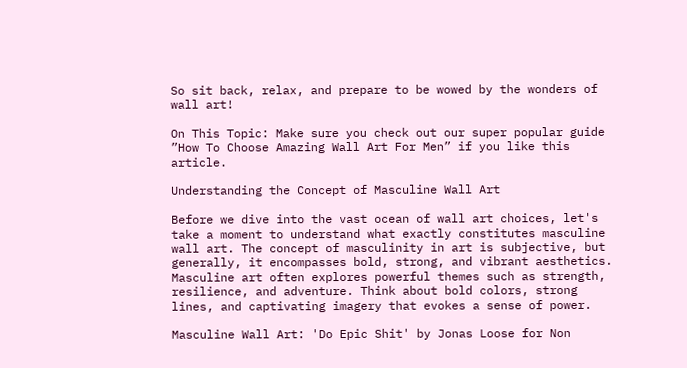So sit back, relax, and prepare to be wowed by the wonders of wall art!

On This Topic: Make sure you check out our super popular guide ”How To Choose Amazing Wall Art For Men” if you like this article.

Understanding the Concept of Masculine Wall Art

Before we dive into the vast ocean of wall art choices, let's take a moment to understand what exactly constitutes masculine wall art. The concept of masculinity in art is subjective, but generally, it encompasses bold, strong, and vibrant aesthetics. Masculine art often explores powerful themes such as strength, resilience, and adventure. Think about bold colors, strong lines, and captivating imagery that evokes a sense of power.

Masculine Wall Art: 'Do Epic Shit' by Jonas Loose for Non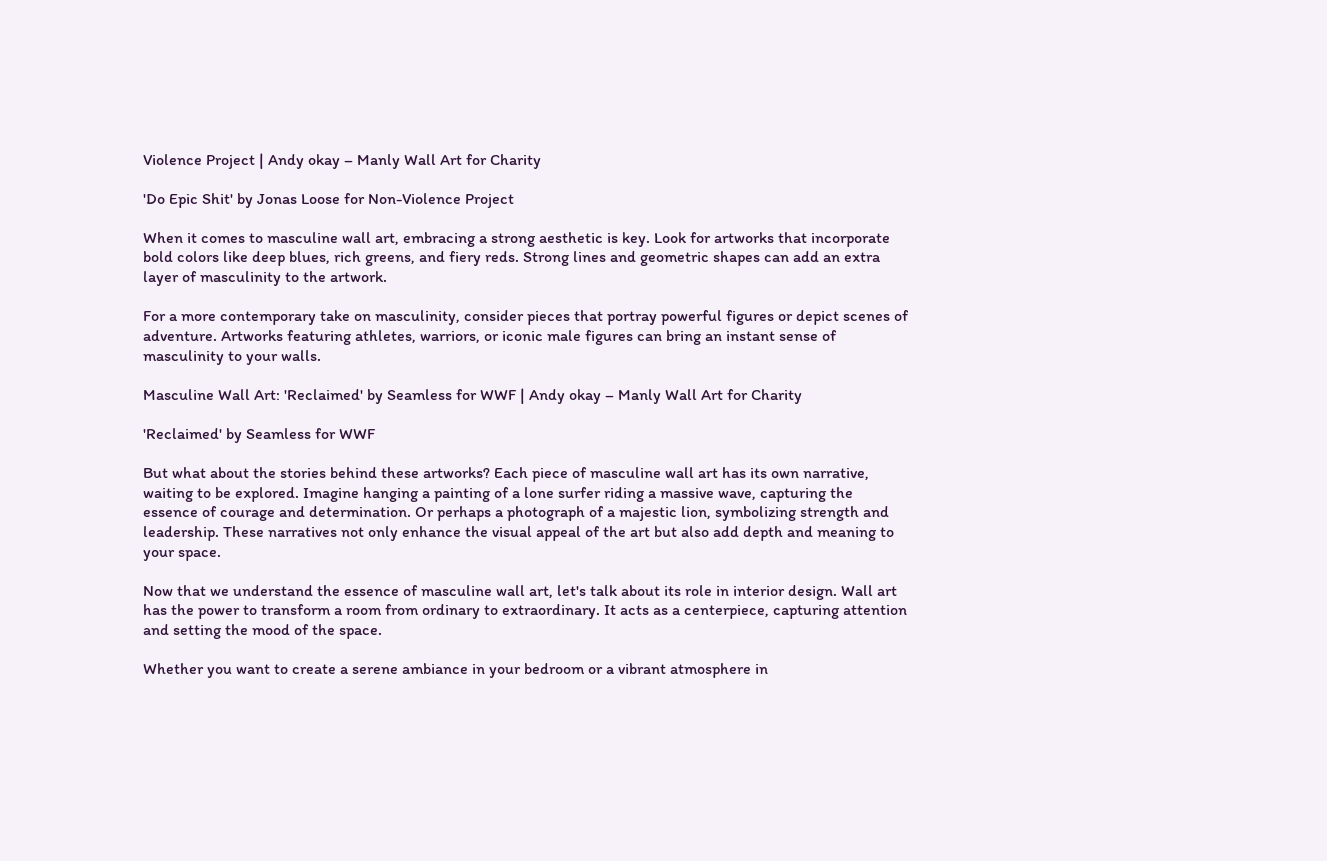Violence Project | Andy okay – Manly Wall Art for Charity

'Do Epic Shit' by Jonas Loose for Non-Violence Project

When it comes to masculine wall art, embracing a strong aesthetic is key. Look for artworks that incorporate bold colors like deep blues, rich greens, and fiery reds. Strong lines and geometric shapes can add an extra layer of masculinity to the artwork.

For a more contemporary take on masculinity, consider pieces that portray powerful figures or depict scenes of adventure. Artworks featuring athletes, warriors, or iconic male figures can bring an instant sense of masculinity to your walls.

Masculine Wall Art: 'Reclaimed' by Seamless for WWF | Andy okay – Manly Wall Art for Charity

'Reclaimed' by Seamless for WWF

But what about the stories behind these artworks? Each piece of masculine wall art has its own narrative, waiting to be explored. Imagine hanging a painting of a lone surfer riding a massive wave, capturing the essence of courage and determination. Or perhaps a photograph of a majestic lion, symbolizing strength and leadership. These narratives not only enhance the visual appeal of the art but also add depth and meaning to your space.

Now that we understand the essence of masculine wall art, let's talk about its role in interior design. Wall art has the power to transform a room from ordinary to extraordinary. It acts as a centerpiece, capturing attention and setting the mood of the space.

Whether you want to create a serene ambiance in your bedroom or a vibrant atmosphere in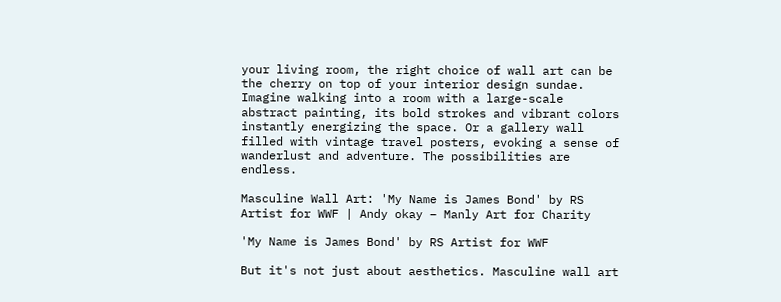your living room, the right choice of wall art can be the cherry on top of your interior design sundae. Imagine walking into a room with a large-scale abstract painting, its bold strokes and vibrant colors instantly energizing the space. Or a gallery wall filled with vintage travel posters, evoking a sense of wanderlust and adventure. The possibilities are endless.

Masculine Wall Art: 'My Name is James Bond' by RS Artist for WWF | Andy okay – Manly Art for Charity

'My Name is James Bond' by RS Artist for WWF

But it's not just about aesthetics. Masculine wall art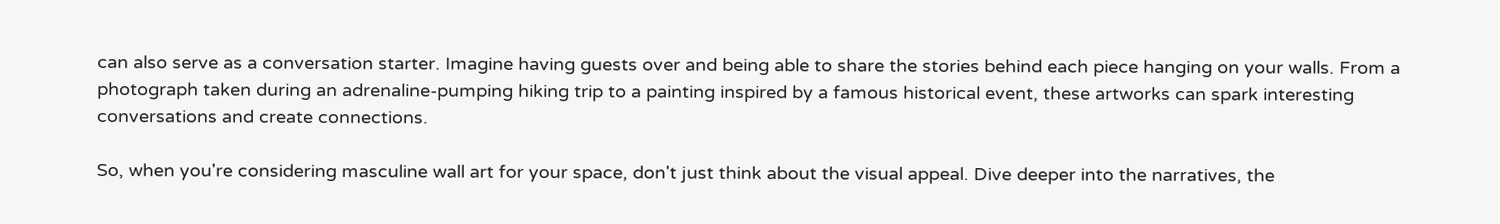can also serve as a conversation starter. Imagine having guests over and being able to share the stories behind each piece hanging on your walls. From a photograph taken during an adrenaline-pumping hiking trip to a painting inspired by a famous historical event, these artworks can spark interesting conversations and create connections.

So, when you're considering masculine wall art for your space, don't just think about the visual appeal. Dive deeper into the narratives, the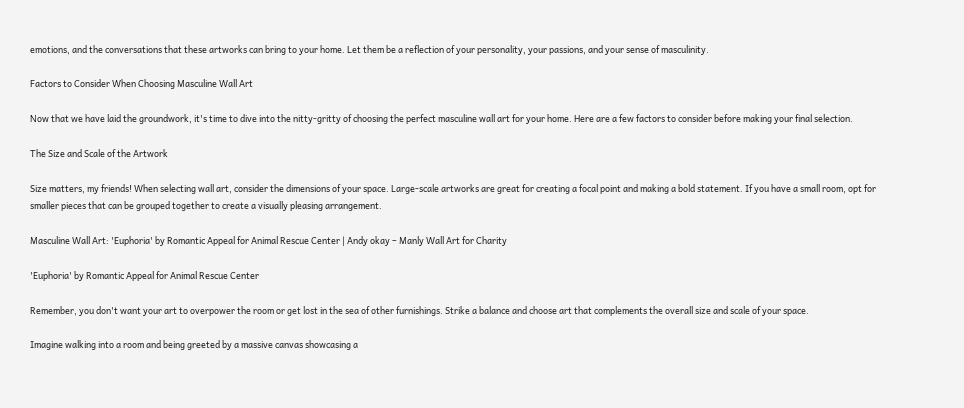emotions, and the conversations that these artworks can bring to your home. Let them be a reflection of your personality, your passions, and your sense of masculinity.

Factors to Consider When Choosing Masculine Wall Art

Now that we have laid the groundwork, it's time to dive into the nitty-gritty of choosing the perfect masculine wall art for your home. Here are a few factors to consider before making your final selection.

The Size and Scale of the Artwork

Size matters, my friends! When selecting wall art, consider the dimensions of your space. Large-scale artworks are great for creating a focal point and making a bold statement. If you have a small room, opt for smaller pieces that can be grouped together to create a visually pleasing arrangement.

Masculine Wall Art: 'Euphoria' by Romantic Appeal for Animal Rescue Center | Andy okay – Manly Wall Art for Charity

'Euphoria' by Romantic Appeal for Animal Rescue Center

Remember, you don't want your art to overpower the room or get lost in the sea of other furnishings. Strike a balance and choose art that complements the overall size and scale of your space.

Imagine walking into a room and being greeted by a massive canvas showcasing a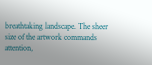breathtaking landscape. The sheer size of the artwork commands attention,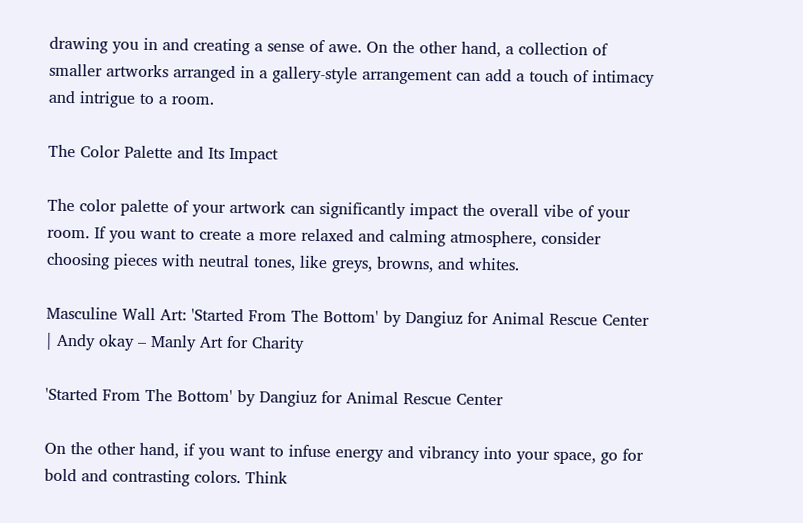drawing you in and creating a sense of awe. On the other hand, a collection of smaller artworks arranged in a gallery-style arrangement can add a touch of intimacy and intrigue to a room.

The Color Palette and Its Impact

The color palette of your artwork can significantly impact the overall vibe of your room. If you want to create a more relaxed and calming atmosphere, consider choosing pieces with neutral tones, like greys, browns, and whites.

Masculine Wall Art: 'Started From The Bottom' by Dangiuz for Animal Rescue Center | Andy okay – Manly Art for Charity

'Started From The Bottom' by Dangiuz for Animal Rescue Center

On the other hand, if you want to infuse energy and vibrancy into your space, go for bold and contrasting colors. Think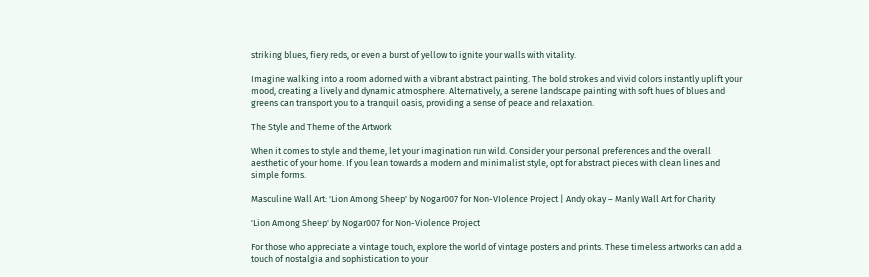striking blues, fiery reds, or even a burst of yellow to ignite your walls with vitality.

Imagine walking into a room adorned with a vibrant abstract painting. The bold strokes and vivid colors instantly uplift your mood, creating a lively and dynamic atmosphere. Alternatively, a serene landscape painting with soft hues of blues and greens can transport you to a tranquil oasis, providing a sense of peace and relaxation.

The Style and Theme of the Artwork

When it comes to style and theme, let your imagination run wild. Consider your personal preferences and the overall aesthetic of your home. If you lean towards a modern and minimalist style, opt for abstract pieces with clean lines and simple forms.

Masculine Wall Art: 'Lion Among Sheep' by Nogar007 for Non-VIolence Project | Andy okay – Manly Wall Art for Charity

'Lion Among Sheep' by Nogar007 for Non-Violence Project

For those who appreciate a vintage touch, explore the world of vintage posters and prints. These timeless artworks can add a touch of nostalgia and sophistication to your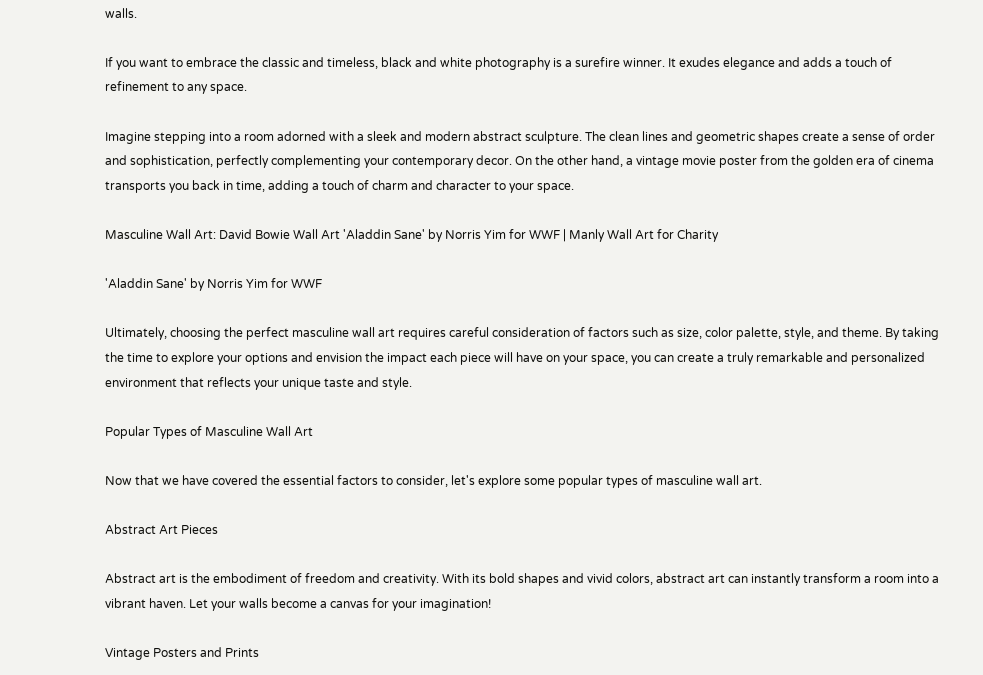walls.

If you want to embrace the classic and timeless, black and white photography is a surefire winner. It exudes elegance and adds a touch of refinement to any space.

Imagine stepping into a room adorned with a sleek and modern abstract sculpture. The clean lines and geometric shapes create a sense of order and sophistication, perfectly complementing your contemporary decor. On the other hand, a vintage movie poster from the golden era of cinema transports you back in time, adding a touch of charm and character to your space.

Masculine Wall Art: David Bowie Wall Art 'Aladdin Sane' by Norris Yim for WWF | Manly Wall Art for Charity

'Aladdin Sane' by Norris Yim for WWF

Ultimately, choosing the perfect masculine wall art requires careful consideration of factors such as size, color palette, style, and theme. By taking the time to explore your options and envision the impact each piece will have on your space, you can create a truly remarkable and personalized environment that reflects your unique taste and style.

Popular Types of Masculine Wall Art

Now that we have covered the essential factors to consider, let's explore some popular types of masculine wall art.

Abstract Art Pieces

Abstract art is the embodiment of freedom and creativity. With its bold shapes and vivid colors, abstract art can instantly transform a room into a vibrant haven. Let your walls become a canvas for your imagination!

Vintage Posters and Prints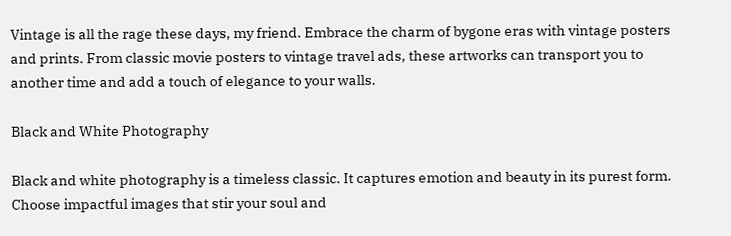Vintage is all the rage these days, my friend. Embrace the charm of bygone eras with vintage posters and prints. From classic movie posters to vintage travel ads, these artworks can transport you to another time and add a touch of elegance to your walls.

Black and White Photography

Black and white photography is a timeless classic. It captures emotion and beauty in its purest form. Choose impactful images that stir your soul and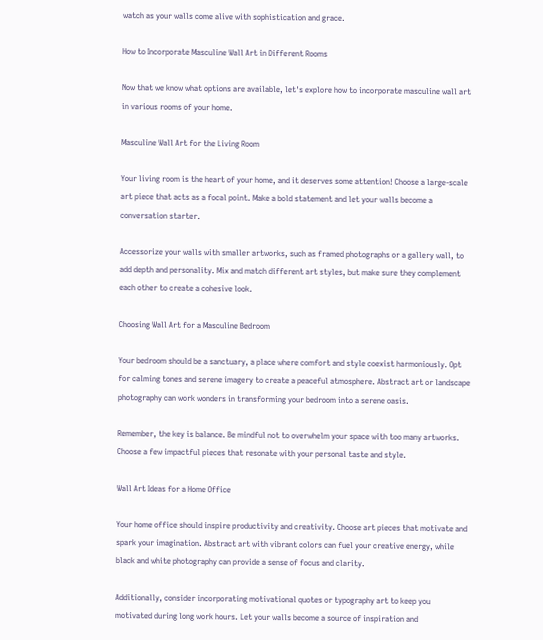watch as your walls come alive with sophistication and grace.

How to Incorporate Masculine Wall Art in Different Rooms

Now that we know what options are available, let's explore how to incorporate masculine wall art in various rooms of your home.

Masculine Wall Art for the Living Room

Your living room is the heart of your home, and it deserves some attention! Choose a large-scale art piece that acts as a focal point. Make a bold statement and let your walls become a conversation starter.

Accessorize your walls with smaller artworks, such as framed photographs or a gallery wall, to add depth and personality. Mix and match different art styles, but make sure they complement each other to create a cohesive look.

Choosing Wall Art for a Masculine Bedroom

Your bedroom should be a sanctuary, a place where comfort and style coexist harmoniously. Opt for calming tones and serene imagery to create a peaceful atmosphere. Abstract art or landscape photography can work wonders in transforming your bedroom into a serene oasis.

Remember, the key is balance. Be mindful not to overwhelm your space with too many artworks. Choose a few impactful pieces that resonate with your personal taste and style.

Wall Art Ideas for a Home Office

Your home office should inspire productivity and creativity. Choose art pieces that motivate and spark your imagination. Abstract art with vibrant colors can fuel your creative energy, while black and white photography can provide a sense of focus and clarity.

Additionally, consider incorporating motivational quotes or typography art to keep you motivated during long work hours. Let your walls become a source of inspiration and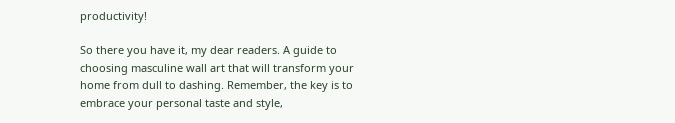productivity!

So there you have it, my dear readers. A guide to choosing masculine wall art that will transform your home from dull to dashing. Remember, the key is to embrace your personal taste and style,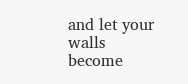and let your walls become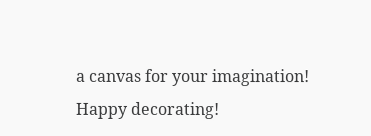a canvas for your imagination! Happy decorating!